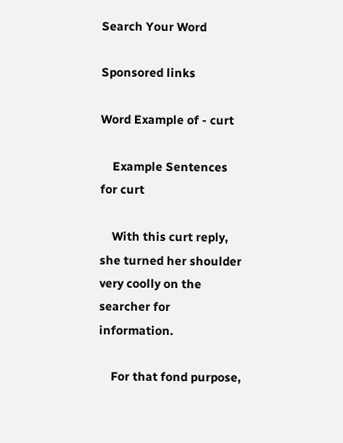Search Your Word

Sponsored links

Word Example of - curt

    Example Sentences for curt

    With this curt reply, she turned her shoulder very coolly on the searcher for information.

    For that fond purpose,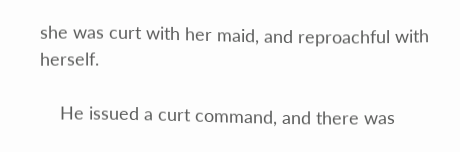she was curt with her maid, and reproachful with herself.

    He issued a curt command, and there was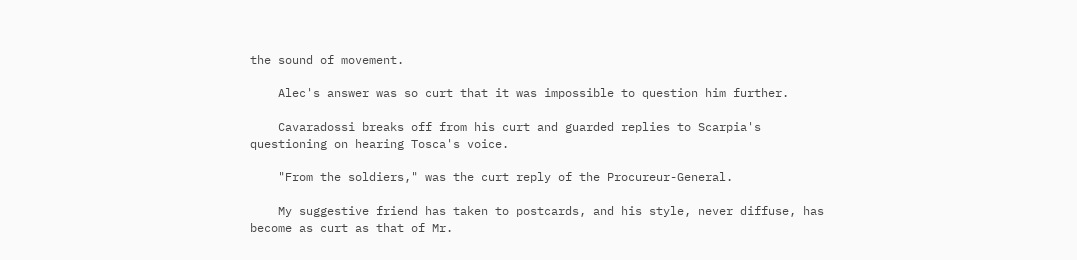the sound of movement.

    Alec's answer was so curt that it was impossible to question him further.

    Cavaradossi breaks off from his curt and guarded replies to Scarpia's questioning on hearing Tosca's voice.

    "From the soldiers," was the curt reply of the Procureur-General.

    My suggestive friend has taken to postcards, and his style, never diffuse, has become as curt as that of Mr.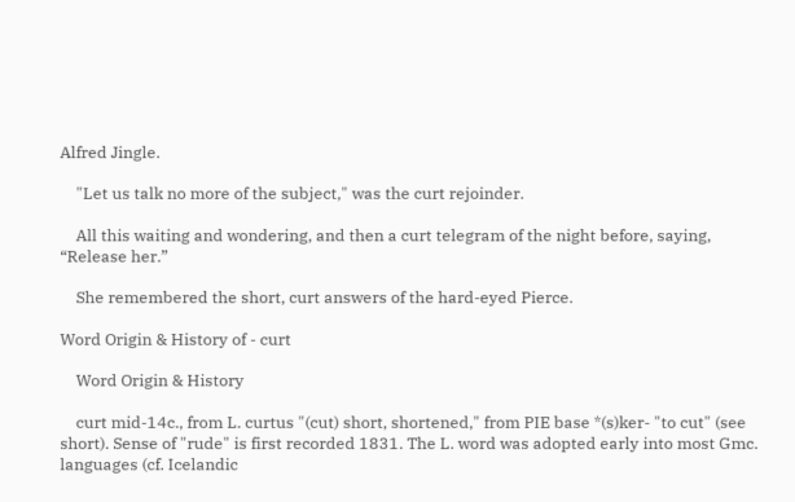Alfred Jingle.

    "Let us talk no more of the subject," was the curt rejoinder.

    All this waiting and wondering, and then a curt telegram of the night before, saying, “Release her.”

    She remembered the short, curt answers of the hard-eyed Pierce.

Word Origin & History of - curt

    Word Origin & History

    curt mid-14c., from L. curtus "(cut) short, shortened," from PIE base *(s)ker- "to cut" (see short). Sense of "rude" is first recorded 1831. The L. word was adopted early into most Gmc. languages (cf. Icelandic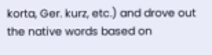korta, Ger. kurz, etc.) and drove out the native words based on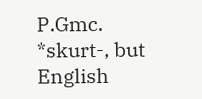P.Gmc. *skurt-, but English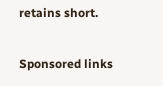retains short.

Sponsored links